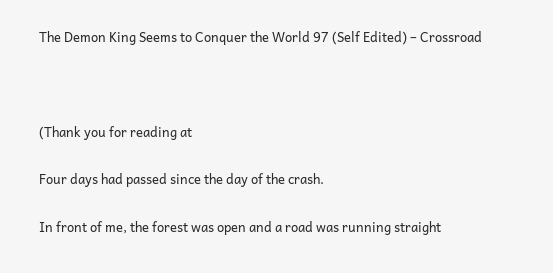The Demon King Seems to Conquer the World 97 (Self Edited) – Crossroad



(Thank you for reading at

Four days had passed since the day of the crash.

In front of me, the forest was open and a road was running straight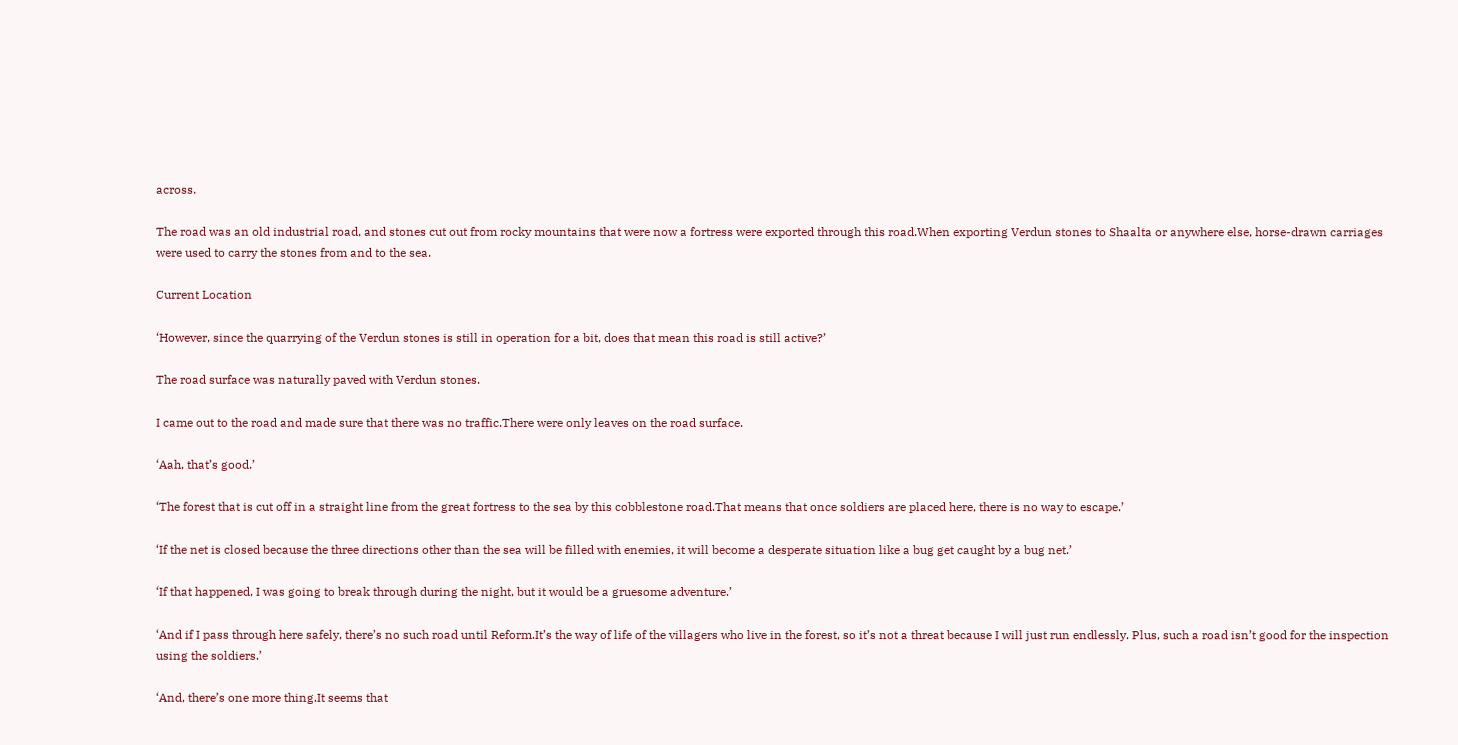across.

The road was an old industrial road, and stones cut out from rocky mountains that were now a fortress were exported through this road.When exporting Verdun stones to Shaalta or anywhere else, horse-drawn carriages were used to carry the stones from and to the sea.

Current Location

‘However, since the quarrying of the Verdun stones is still in operation for a bit, does that mean this road is still active?’

The road surface was naturally paved with Verdun stones.

I came out to the road and made sure that there was no traffic.There were only leaves on the road surface.

‘Aah, that’s good.’

‘The forest that is cut off in a straight line from the great fortress to the sea by this cobblestone road.That means that once soldiers are placed here, there is no way to escape.’

‘If the net is closed because the three directions other than the sea will be filled with enemies, it will become a desperate situation like a bug get caught by a bug net.’

‘If that happened, I was going to break through during the night, but it would be a gruesome adventure.’

‘And if I pass through here safely, there’s no such road until Reform.It’s the way of life of the villagers who live in the forest, so it’s not a threat because I will just run endlessly. Plus, such a road isn’t good for the inspection using the soldiers.’

‘And, there’s one more thing.It seems that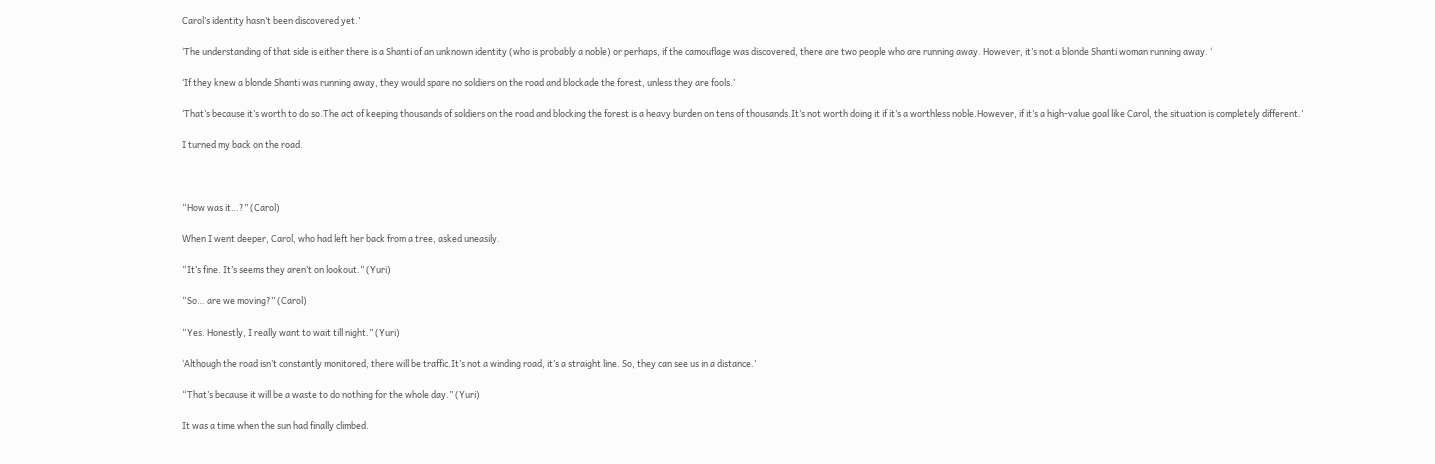Carol’s identity hasn’t been discovered yet.’

‘The understanding of that side is either there is a Shanti of an unknown identity (who is probably a noble) or perhaps, if the camouflage was discovered, there are two people who are running away. However, it’s not a blonde Shanti woman running away. ‘

‘If they knew a blonde Shanti was running away, they would spare no soldiers on the road and blockade the forest, unless they are fools.’

‘That’s because it’s worth to do so.The act of keeping thousands of soldiers on the road and blocking the forest is a heavy burden on tens of thousands.It’s not worth doing it if it’s a worthless noble.However, if it’s a high-value goal like Carol, the situation is completely different.’

I turned my back on the road.



“How was it…?” (Carol)

When I went deeper, Carol, who had left her back from a tree, asked uneasily.

“It’s fine. It’s seems they aren’t on lookout.” (Yuri)

“So… are we moving?” (Carol)

“Yes. Honestly, I really want to wait till night.” (Yuri)

‘Although the road isn’t constantly monitored, there will be traffic.It’s not a winding road, it’s a straight line. So, they can see us in a distance.’

“That’s because it will be a waste to do nothing for the whole day.” (Yuri)

It was a time when the sun had finally climbed.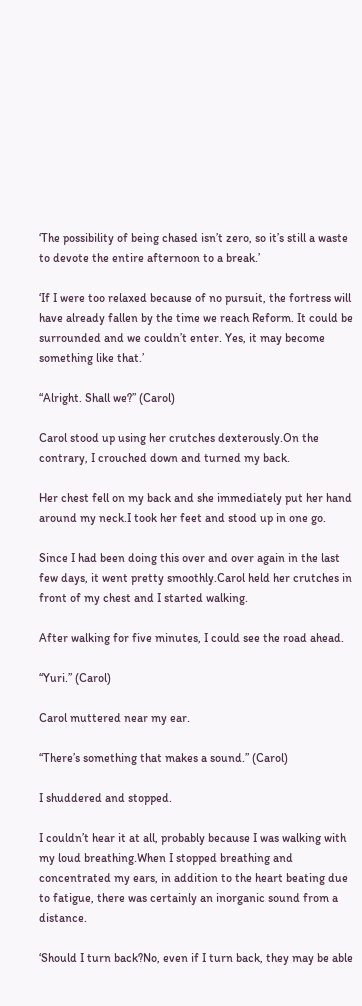‘The possibility of being chased isn’t zero, so it’s still a waste to devote the entire afternoon to a break.’

‘If I were too relaxed because of no pursuit, the fortress will have already fallen by the time we reach Reform. It could be surrounded and we couldn’t enter. Yes, it may become something like that.’

“Alright. Shall we?” (Carol)

Carol stood up using her crutches dexterously.On the contrary, I crouched down and turned my back.

Her chest fell on my back and she immediately put her hand around my neck.I took her feet and stood up in one go.

Since I had been doing this over and over again in the last few days, it went pretty smoothly.Carol held her crutches in front of my chest and I started walking.

After walking for five minutes, I could see the road ahead.

“Yuri.” (Carol)

Carol muttered near my ear.

“There’s something that makes a sound.” (Carol)

I shuddered and stopped.

I couldn’t hear it at all, probably because I was walking with my loud breathing.When I stopped breathing and concentrated my ears, in addition to the heart beating due to fatigue, there was certainly an inorganic sound from a distance.

‘Should I turn back?No, even if I turn back, they may be able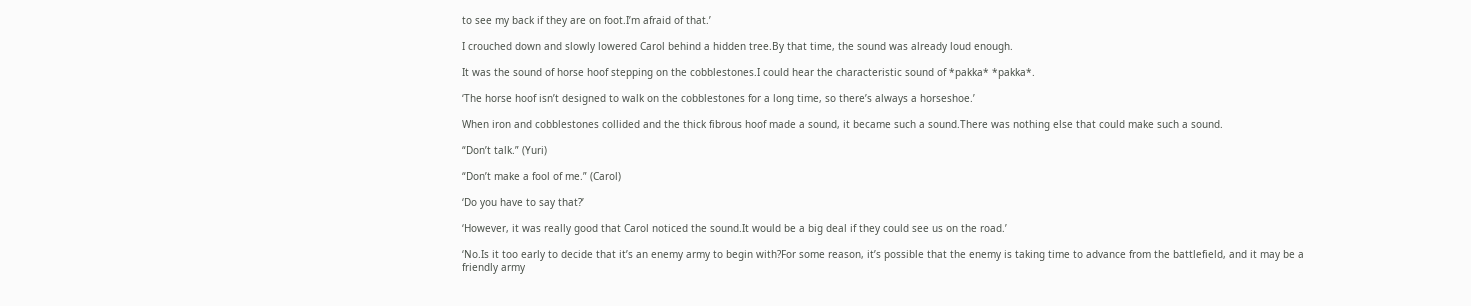to see my back if they are on foot.I’m afraid of that.’

I crouched down and slowly lowered Carol behind a hidden tree.By that time, the sound was already loud enough.

It was the sound of horse hoof stepping on the cobblestones.I could hear the characteristic sound of *pakka* *pakka*.

‘The horse hoof isn’t designed to walk on the cobblestones for a long time, so there’s always a horseshoe.’

When iron and cobblestones collided and the thick fibrous hoof made a sound, it became such a sound.There was nothing else that could make such a sound.

“Don’t talk.” (Yuri)

“Don’t make a fool of me.” (Carol)

‘Do you have to say that?’

‘However, it was really good that Carol noticed the sound.It would be a big deal if they could see us on the road.’

‘No.Is it too early to decide that it’s an enemy army to begin with?For some reason, it’s possible that the enemy is taking time to advance from the battlefield, and it may be a friendly army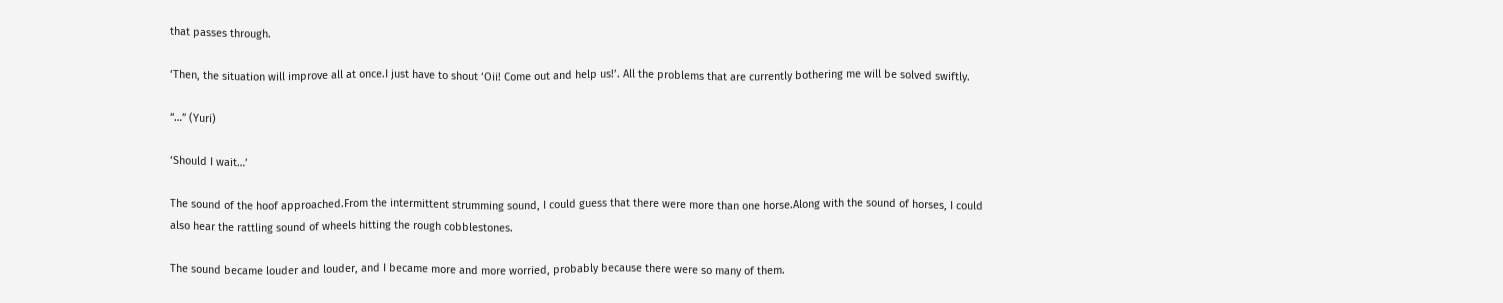that passes through.

‘Then, the situation will improve all at once.I just have to shout ‘Oii! Come out and help us!’. All the problems that are currently bothering me will be solved swiftly.

“…” (Yuri)

‘Should I wait…’

The sound of the hoof approached.From the intermittent strumming sound, I could guess that there were more than one horse.Along with the sound of horses, I could also hear the rattling sound of wheels hitting the rough cobblestones.

The sound became louder and louder, and I became more and more worried, probably because there were so many of them.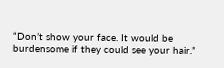“Don’t show your face. It would be burdensome if they could see your hair.”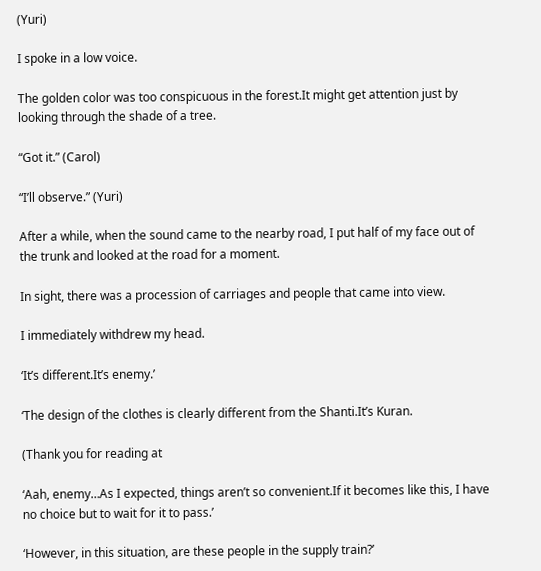(Yuri)

I spoke in a low voice.

The golden color was too conspicuous in the forest.It might get attention just by looking through the shade of a tree.

“Got it.” (Carol)

“I’ll observe.” (Yuri)

After a while, when the sound came to the nearby road, I put half of my face out of the trunk and looked at the road for a moment.

In sight, there was a procession of carriages and people that came into view.

I immediately withdrew my head.

‘It’s different.It’s enemy.’

‘The design of the clothes is clearly different from the Shanti.It’s Kuran.

(Thank you for reading at

‘Aah, enemy…As I expected, things aren’t so convenient.If it becomes like this, I have no choice but to wait for it to pass.’

‘However, in this situation, are these people in the supply train?’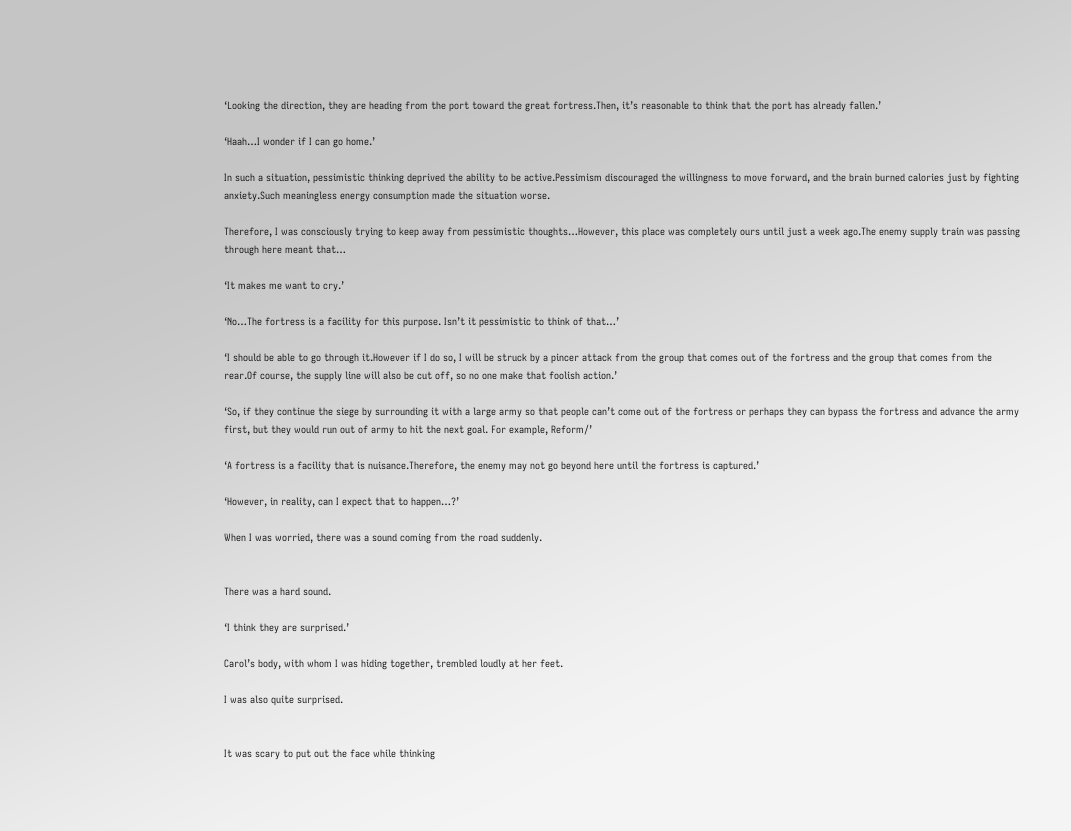‘Looking the direction, they are heading from the port toward the great fortress.Then, it’s reasonable to think that the port has already fallen.’

‘Haah…I wonder if I can go home.’

In such a situation, pessimistic thinking deprived the ability to be active.Pessimism discouraged the willingness to move forward, and the brain burned calories just by fighting anxiety.Such meaningless energy consumption made the situation worse.

Therefore, I was consciously trying to keep away from pessimistic thoughts…However, this place was completely ours until just a week ago.The enemy supply train was passing through here meant that…

‘It makes me want to cry.’

‘No…The fortress is a facility for this purpose. Isn’t it pessimistic to think of that…’

‘I should be able to go through it.However if I do so, I will be struck by a pincer attack from the group that comes out of the fortress and the group that comes from the rear.Of course, the supply line will also be cut off, so no one make that foolish action.’

‘So, if they continue the siege by surrounding it with a large army so that people can’t come out of the fortress or perhaps they can bypass the fortress and advance the army first, but they would run out of army to hit the next goal. For example, Reform/’

‘A fortress is a facility that is nuisance.Therefore, the enemy may not go beyond here until the fortress is captured.’

‘However, in reality, can I expect that to happen…?’

When I was worried, there was a sound coming from the road suddenly.


There was a hard sound.

‘I think they are surprised.’

Carol’s body, with whom I was hiding together, trembled loudly at her feet.

I was also quite surprised.


It was scary to put out the face while thinking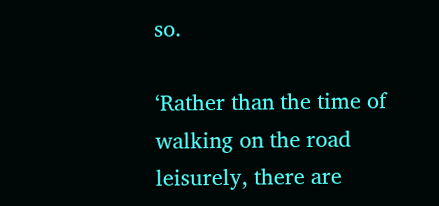so.

‘Rather than the time of walking on the road leisurely, there are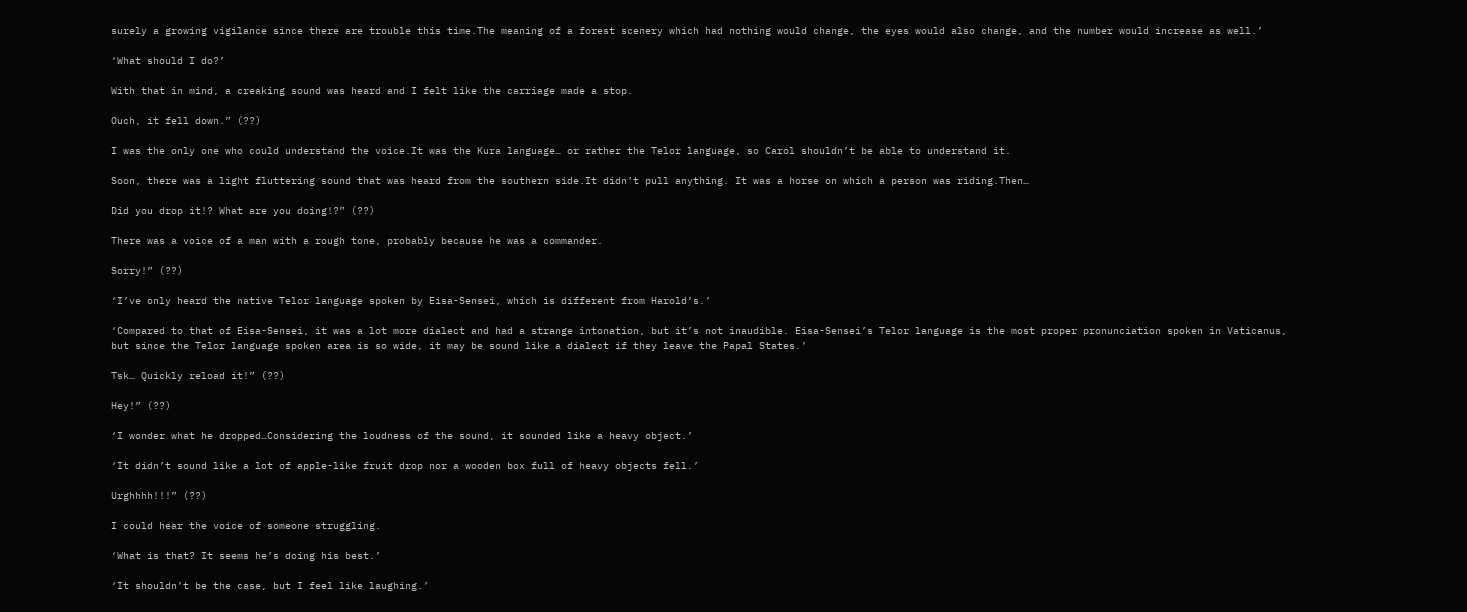surely a growing vigilance since there are trouble this time.The meaning of a forest scenery which had nothing would change, the eyes would also change, and the number would increase as well.’

‘What should I do?’

With that in mind, a creaking sound was heard and I felt like the carriage made a stop.

Ouch, it fell down.” (??)

I was the only one who could understand the voice.It was the Kura language… or rather the Telor language, so Carol shouldn’t be able to understand it.

Soon, there was a light fluttering sound that was heard from the southern side.It didn’t pull anything. It was a horse on which a person was riding.Then…

Did you drop it!? What are you doing!?” (??)

There was a voice of a man with a rough tone, probably because he was a commander.

Sorry!” (??)

‘I’ve only heard the native Telor language spoken by Eisa-Sensei, which is different from Harold’s.’

‘Compared to that of Eisa-Sensei, it was a lot more dialect and had a strange intonation, but it’s not inaudible. Eisa-Sensei’s Telor language is the most proper pronunciation spoken in Vaticanus, but since the Telor language spoken area is so wide, it may be sound like a dialect if they leave the Papal States.’

Tsk… Quickly reload it!” (??)

Hey!” (??)

‘I wonder what he dropped…Considering the loudness of the sound, it sounded like a heavy object.’

‘It didn’t sound like a lot of apple-like fruit drop nor a wooden box full of heavy objects fell.’

Urghhhh!!!” (??)

I could hear the voice of someone struggling.

‘What is that? It seems he’s doing his best.’

‘It shouldn’t be the case, but I feel like laughing.’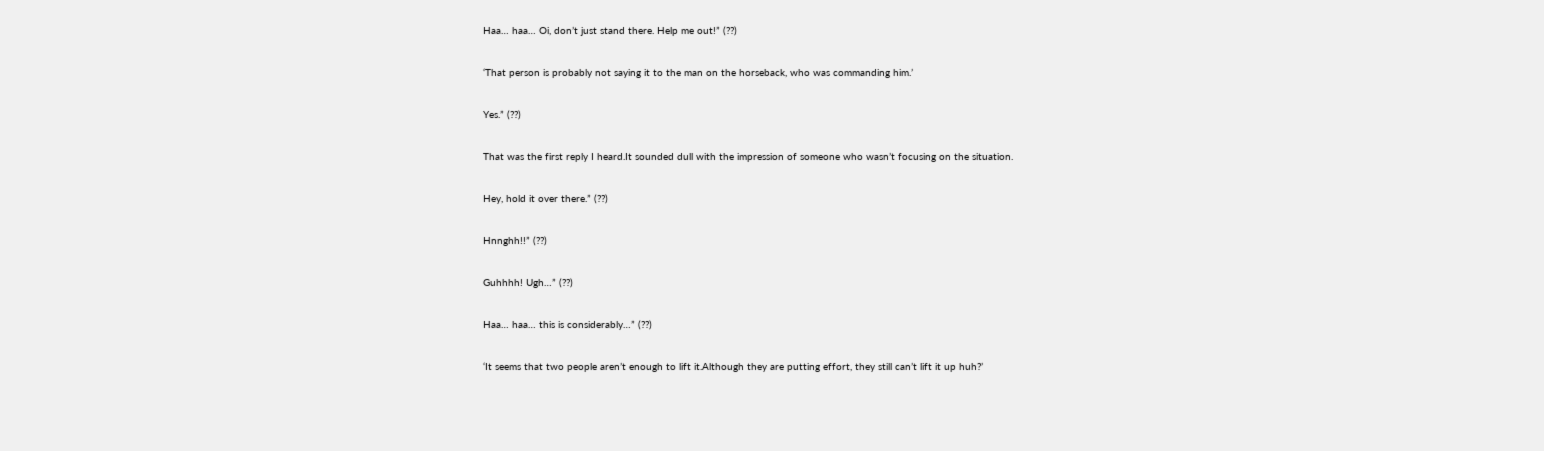Haa… haa… Oi, don’t just stand there. Help me out!” (??)

‘That person is probably not saying it to the man on the horseback, who was commanding him.’

Yes.” (??)

That was the first reply I heard.It sounded dull with the impression of someone who wasn’t focusing on the situation.

Hey, hold it over there.” (??)

Hnnghh!!” (??)

Guhhhh! Ugh…” (??)

Haa… haa… this is considerably…” (??)

‘It seems that two people aren’t enough to lift it.Although they are putting effort, they still can’t lift it up huh?’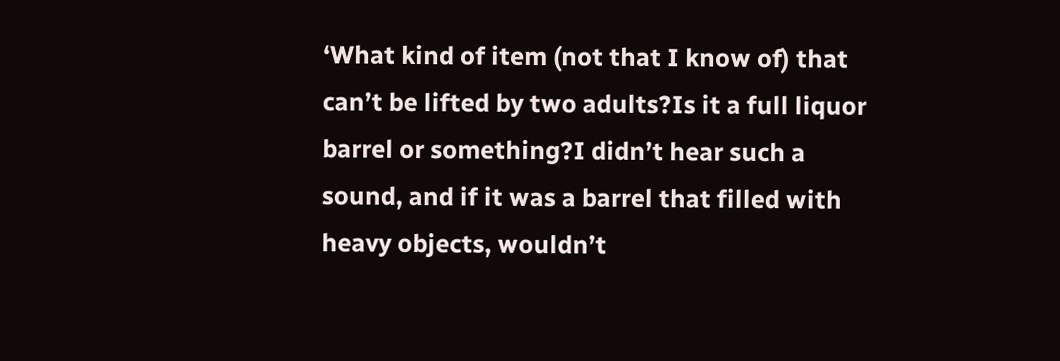‘What kind of item (not that I know of) that can’t be lifted by two adults?Is it a full liquor barrel or something?I didn’t hear such a sound, and if it was a barrel that filled with heavy objects, wouldn’t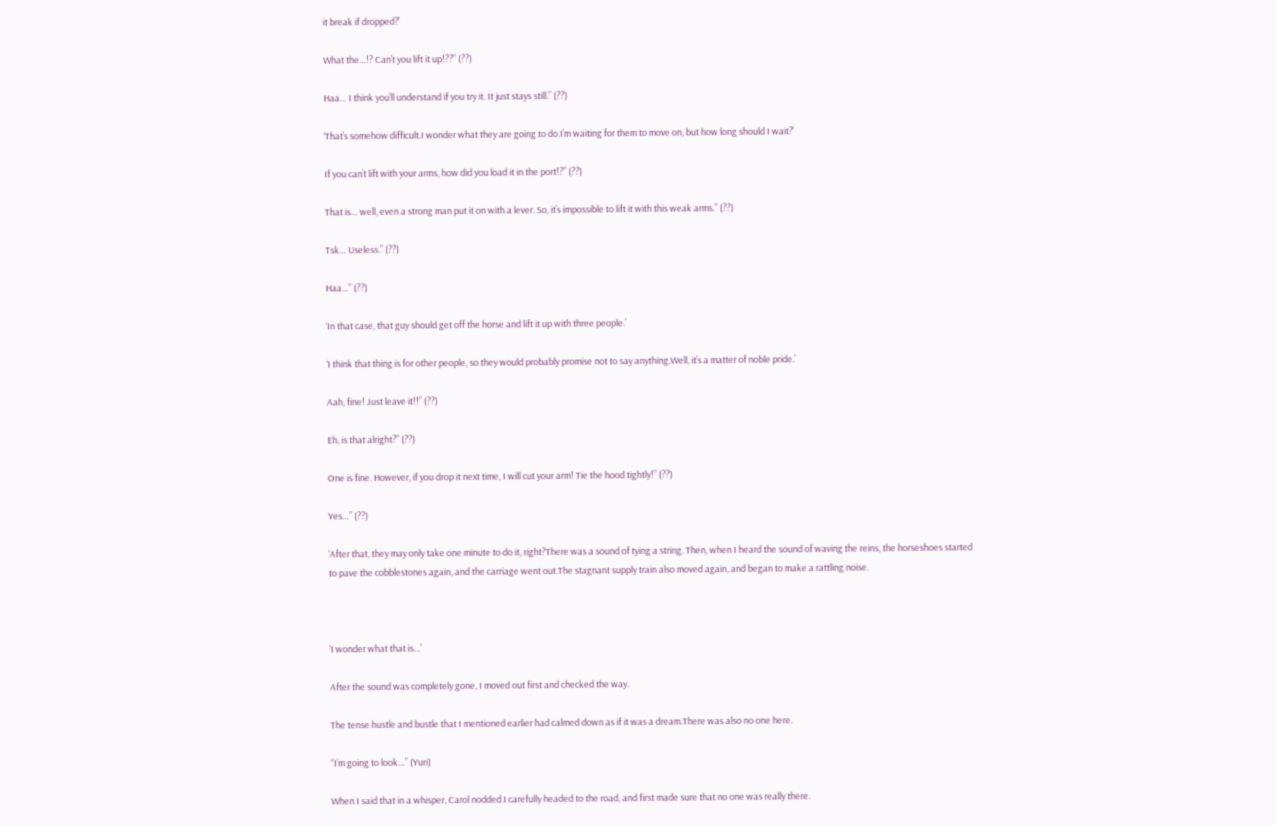it break if dropped?’

What the…!? Can’t you lift it up!??” (??)

Haa… I think you’ll understand if you try it. It just stays still.” (??)

‘That’s somehow difficult.I wonder what they are going to do.I’m waiting for them to move on, but how long should I wait?’

If you can’t lift with your arms, how did you load it in the port!?” (??)

That is… well, even a strong man put it on with a lever. So, it’s impossible to lift it with this weak arms.” (??)

Tsk… Useless.” (??)

Haa…” (??)

‘In that case, that guy should get off the horse and lift it up with three people.’

‘I think that thing is for other people, so they would probably promise not to say anything.Well, it’s a matter of noble pride.’

Aah, fine! Just leave it!!” (??)

Eh, is that alright?” (??)

One is fine. However, if you drop it next time, I will cut your arm! Tie the hood tightly!” (??)

Yes…” (??)

‘After that, they may only take one minute to do it, right?There was a sound of tying a string. Then, when I heard the sound of waving the reins, the horseshoes started to pave the cobblestones again, and the carriage went out.The stagnant supply train also moved again, and began to make a rattling noise.



‘I wonder what that is…’

After the sound was completely gone, I moved out first and checked the way.

The tense hustle and bustle that I mentioned earlier had calmed down as if it was a dream.There was also no one here.

“I’m going to look…” (Yuri)

When I said that in a whisper, Carol nodded.I carefully headed to the road, and first made sure that no one was really there.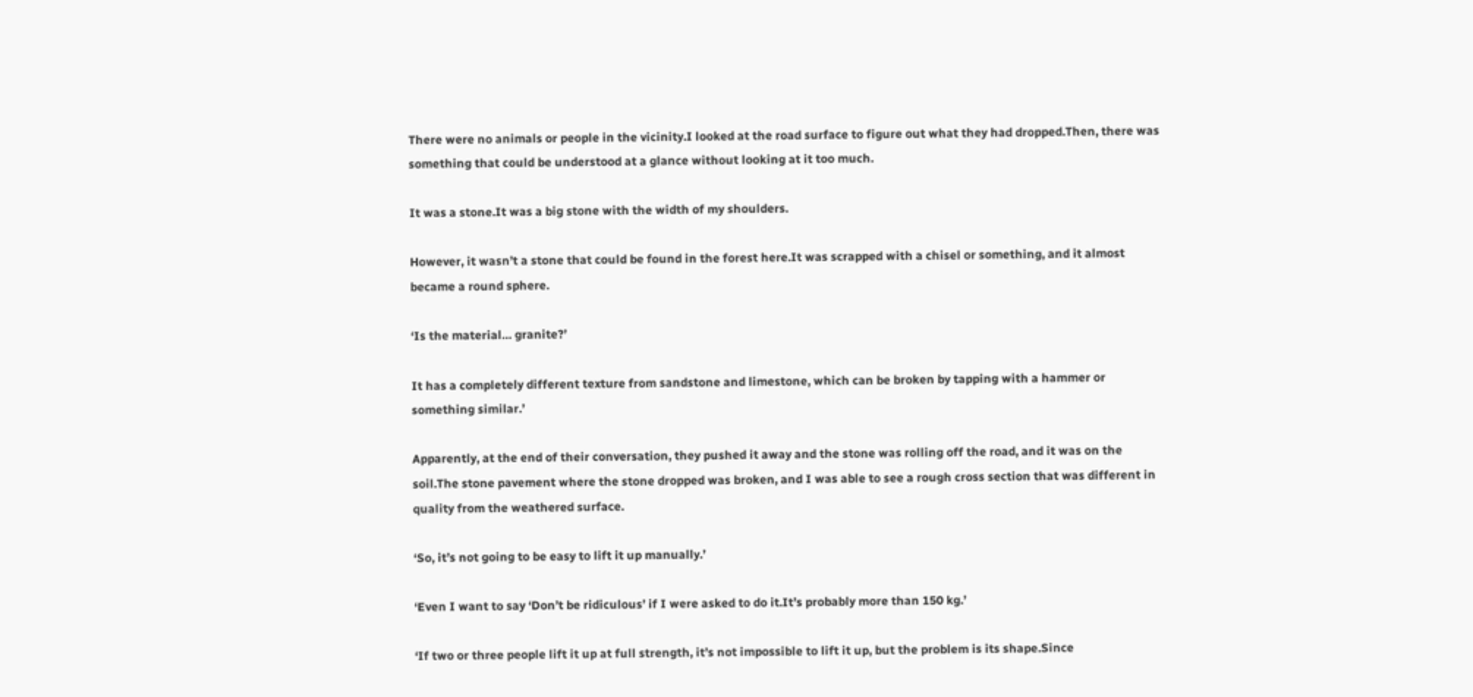There were no animals or people in the vicinity.I looked at the road surface to figure out what they had dropped.Then, there was something that could be understood at a glance without looking at it too much.

It was a stone.It was a big stone with the width of my shoulders.

However, it wasn’t a stone that could be found in the forest here.It was scrapped with a chisel or something, and it almost became a round sphere.

‘Is the material… granite?’

It has a completely different texture from sandstone and limestone, which can be broken by tapping with a hammer or something similar.’

Apparently, at the end of their conversation, they pushed it away and the stone was rolling off the road, and it was on the soil.The stone pavement where the stone dropped was broken, and I was able to see a rough cross section that was different in quality from the weathered surface.

‘So, it’s not going to be easy to lift it up manually.’

‘Even I want to say ‘Don’t be ridiculous’ if I were asked to do it.It’s probably more than 150 kg.’

‘If two or three people lift it up at full strength, it’s not impossible to lift it up, but the problem is its shape.Since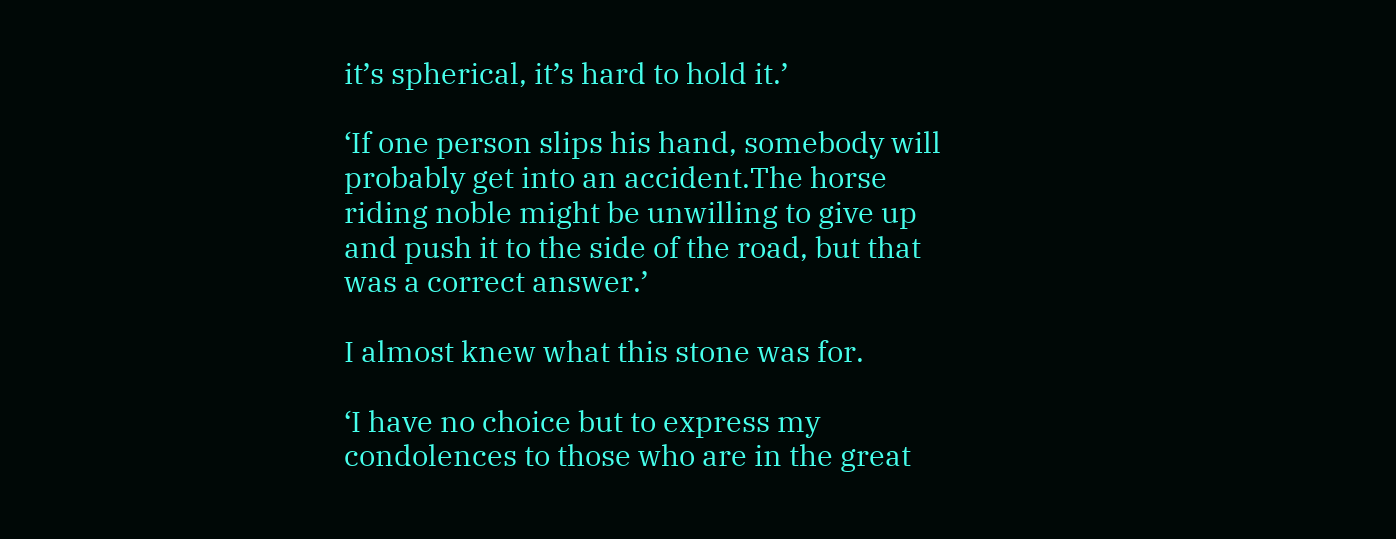it’s spherical, it’s hard to hold it.’

‘If one person slips his hand, somebody will probably get into an accident.The horse riding noble might be unwilling to give up and push it to the side of the road, but that was a correct answer.’

I almost knew what this stone was for.

‘I have no choice but to express my condolences to those who are in the great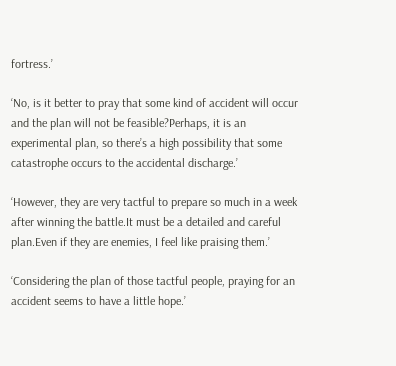fortress.’

‘No, is it better to pray that some kind of accident will occur and the plan will not be feasible?Perhaps, it is an experimental plan, so there’s a high possibility that some catastrophe occurs to the accidental discharge.’

‘However, they are very tactful to prepare so much in a week after winning the battle.It must be a detailed and careful plan.Even if they are enemies, I feel like praising them.’

‘Considering the plan of those tactful people, praying for an accident seems to have a little hope.’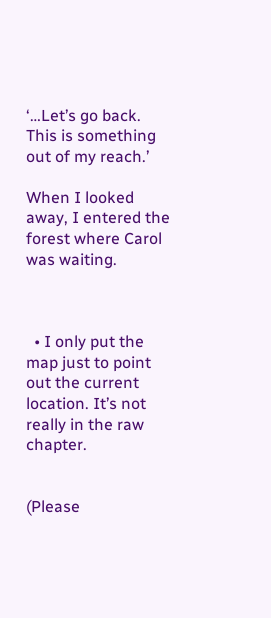‘…Let’s go back. This is something out of my reach.’

When I looked away, I entered the forest where Carol was waiting.



  • I only put the map just to point out the current location. It’s not really in the raw chapter.


(Please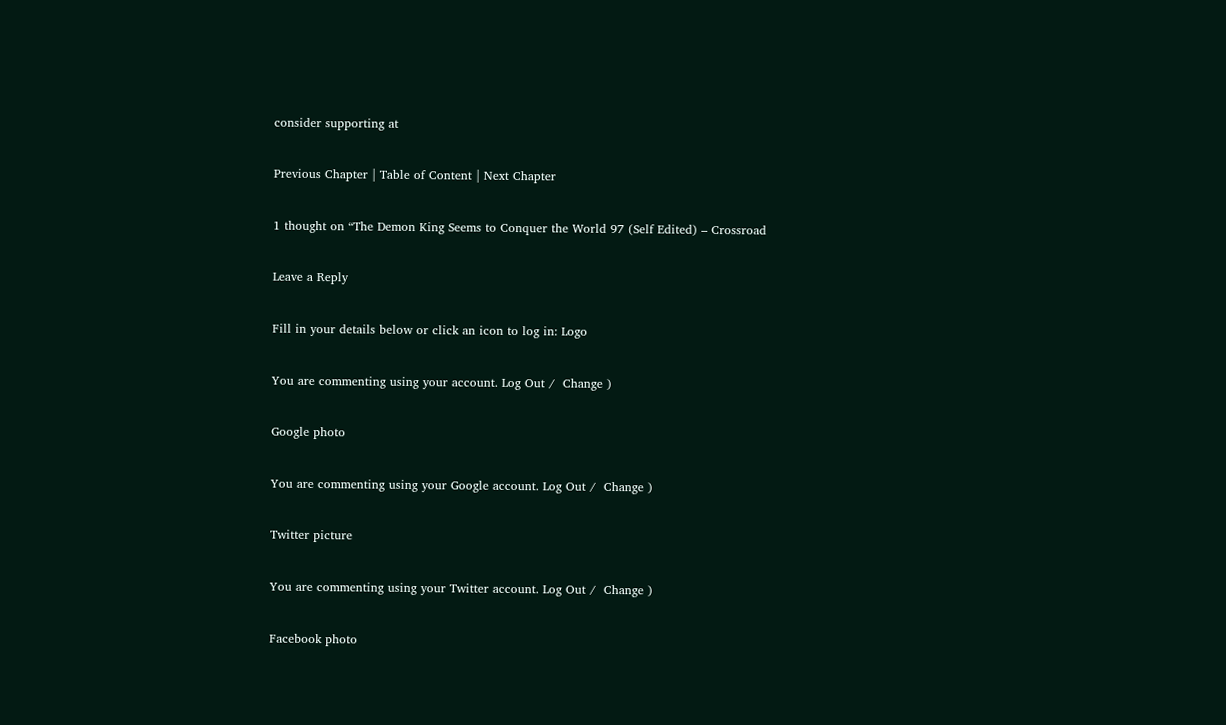consider supporting at

Previous Chapter | Table of Content | Next Chapter

1 thought on “The Demon King Seems to Conquer the World 97 (Self Edited) – Crossroad

Leave a Reply

Fill in your details below or click an icon to log in: Logo

You are commenting using your account. Log Out /  Change )

Google photo

You are commenting using your Google account. Log Out /  Change )

Twitter picture

You are commenting using your Twitter account. Log Out /  Change )

Facebook photo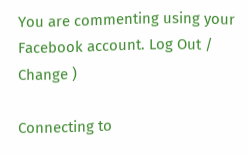You are commenting using your Facebook account. Log Out /  Change )

Connecting to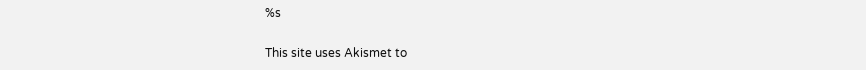%s

This site uses Akismet to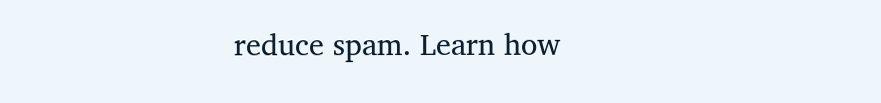reduce spam. Learn how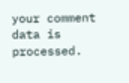your comment data is processed.